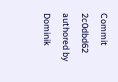Commit 2c0dbd62 authored by Dominik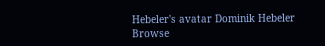Hebeler's avatar Dominik Hebeler
Browse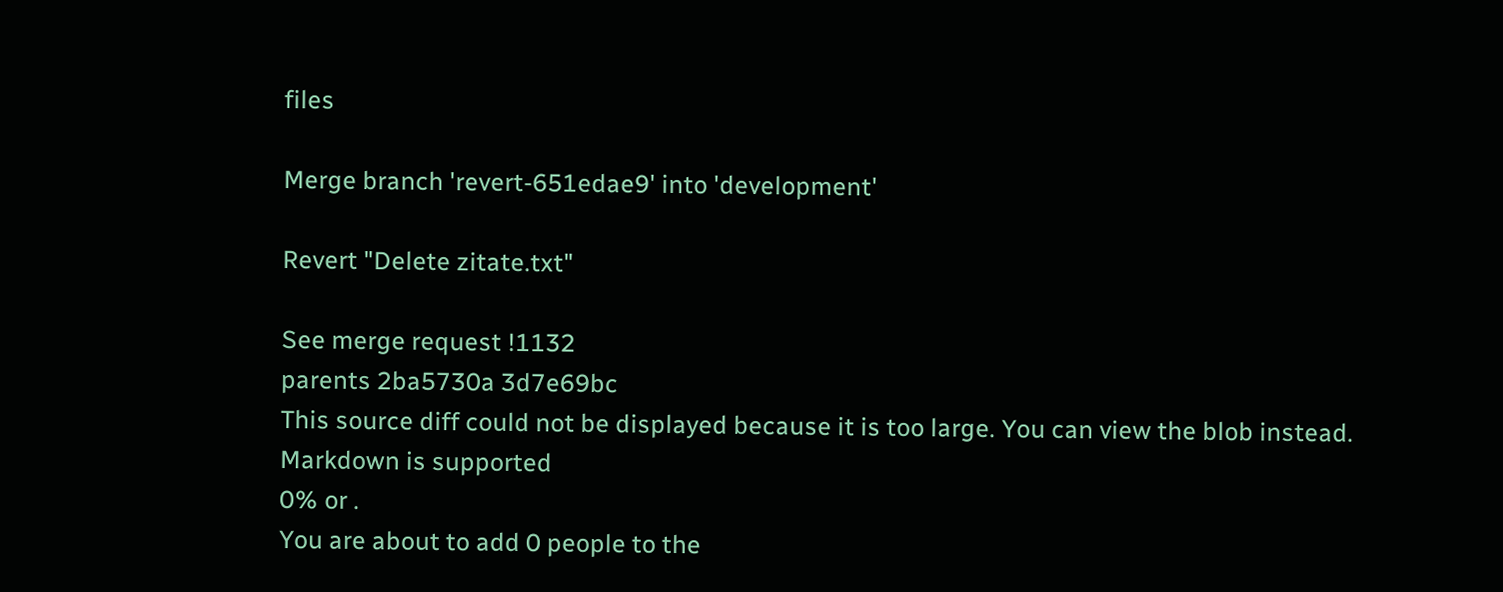files

Merge branch 'revert-651edae9' into 'development'

Revert "Delete zitate.txt"

See merge request !1132
parents 2ba5730a 3d7e69bc
This source diff could not be displayed because it is too large. You can view the blob instead.
Markdown is supported
0% or .
You are about to add 0 people to the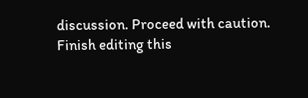discussion. Proceed with caution.
Finish editing this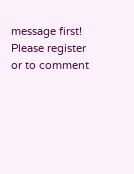message first!
Please register or to comment